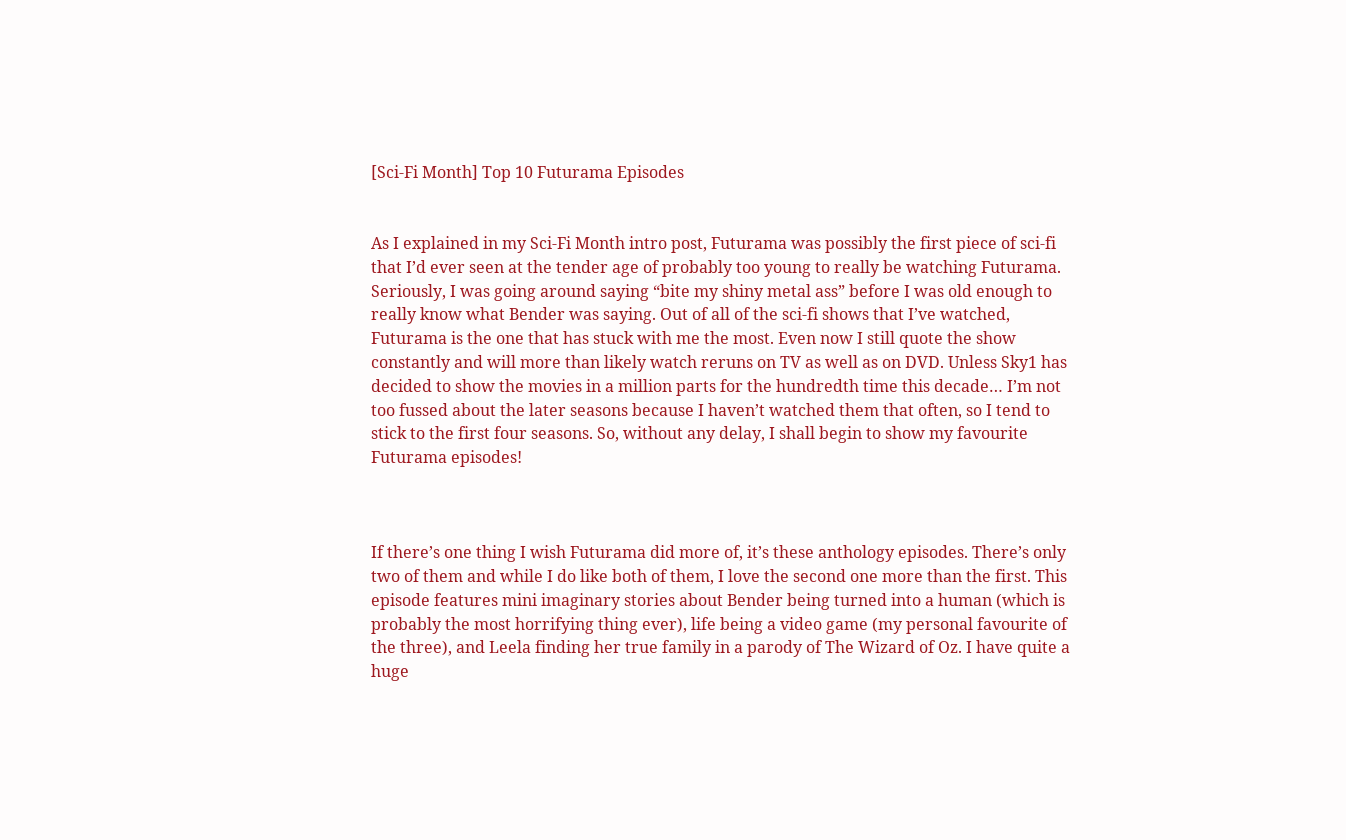[Sci-Fi Month] Top 10 Futurama Episodes


As I explained in my Sci-Fi Month intro post, Futurama was possibly the first piece of sci-fi that I’d ever seen at the tender age of probably too young to really be watching Futurama. Seriously, I was going around saying “bite my shiny metal ass” before I was old enough to really know what Bender was saying. Out of all of the sci-fi shows that I’ve watched, Futurama is the one that has stuck with me the most. Even now I still quote the show constantly and will more than likely watch reruns on TV as well as on DVD. Unless Sky1 has decided to show the movies in a million parts for the hundredth time this decade… I’m not too fussed about the later seasons because I haven’t watched them that often, so I tend to stick to the first four seasons. So, without any delay, I shall begin to show my favourite Futurama episodes!



If there’s one thing I wish Futurama did more of, it’s these anthology episodes. There’s only two of them and while I do like both of them, I love the second one more than the first. This episode features mini imaginary stories about Bender being turned into a human (which is probably the most horrifying thing ever), life being a video game (my personal favourite of the three), and Leela finding her true family in a parody of The Wizard of Oz. I have quite a huge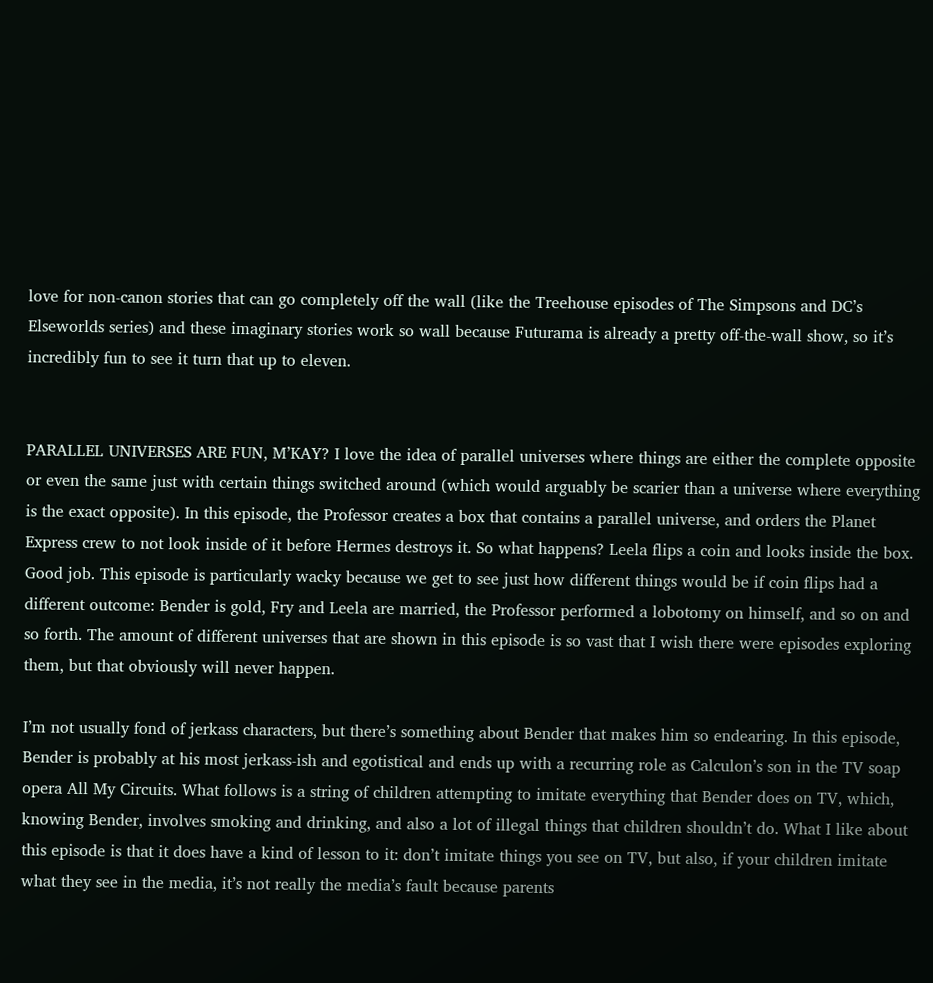love for non-canon stories that can go completely off the wall (like the Treehouse episodes of The Simpsons and DC’s Elseworlds series) and these imaginary stories work so wall because Futurama is already a pretty off-the-wall show, so it’s incredibly fun to see it turn that up to eleven.


PARALLEL UNIVERSES ARE FUN, M’KAY? I love the idea of parallel universes where things are either the complete opposite or even the same just with certain things switched around (which would arguably be scarier than a universe where everything is the exact opposite). In this episode, the Professor creates a box that contains a parallel universe, and orders the Planet Express crew to not look inside of it before Hermes destroys it. So what happens? Leela flips a coin and looks inside the box. Good job. This episode is particularly wacky because we get to see just how different things would be if coin flips had a different outcome: Bender is gold, Fry and Leela are married, the Professor performed a lobotomy on himself, and so on and so forth. The amount of different universes that are shown in this episode is so vast that I wish there were episodes exploring them, but that obviously will never happen.

I’m not usually fond of jerkass characters, but there’s something about Bender that makes him so endearing. In this episode, Bender is probably at his most jerkass-ish and egotistical and ends up with a recurring role as Calculon’s son in the TV soap opera All My Circuits. What follows is a string of children attempting to imitate everything that Bender does on TV, which, knowing Bender, involves smoking and drinking, and also a lot of illegal things that children shouldn’t do. What I like about this episode is that it does have a kind of lesson to it: don’t imitate things you see on TV, but also, if your children imitate what they see in the media, it’s not really the media’s fault because parents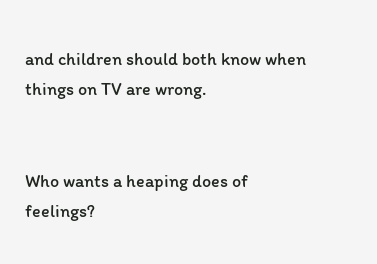and children should both know when things on TV are wrong.


Who wants a heaping does of feelings?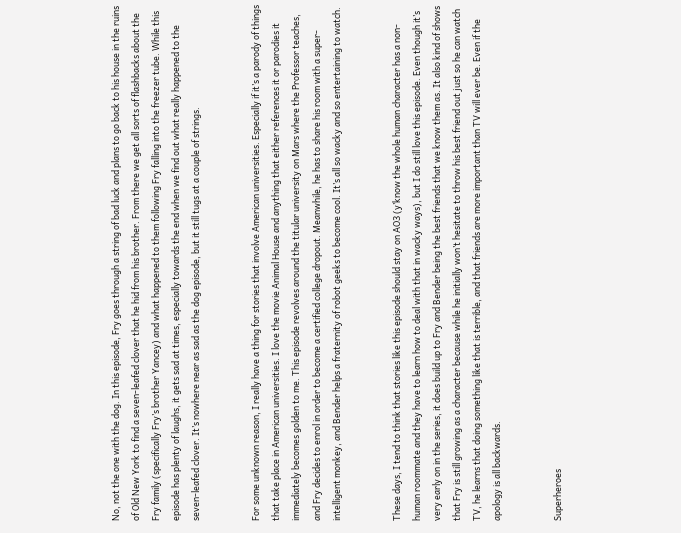No, not the one with the dog. In this episode, Fry goes through a string of bad luck and plans to go back to his house in the ruins of Old New York to find a seven-leafed clover that he hid from his brother. From there we get all sorts of flashbacks about the Fry family (specifically Fry’s brother Yancey) and what happened to them following Fry falling into the freezer tube. While this episode has plenty of laughs, it gets sad at times, especially towards the end when we find out what really happened to the seven-leafed clover. It’s nowhere near as sad as the dog episode, but it still tugs at a couple of strings.


For some unknown reason, I really have a thing for stories that involve American universities. Especially if it’s a parody of things that take place in American universities. I love the movie Animal House and anything that either references it or parodies it immediately becomes golden to me. This episode revolves around the titular university on Mars where the Professor teaches, and Fry decides to enrol in order to become a certified college dropout. Meanwhile, he has to share his room with a super-intelligent monkey, and Bender helps a fraternity of robot geeks to become cool. It’s all so wacky and so entertaining to watch.


These days, I tend to think that stories like this episode should stay on AO3 (y’know the whole human character has a non-human roommate and they have to learn how to deal with that in wacky ways), but I do still love this episode. Even though it’s very early on in the series, it does build up to Fry and Bender being the best friends that we know them as. It also kind of shows that Fry is still growing as a character because while he initially won’t hesitate to throw his best friend out just so he can watch TV, he learns that doing something like that is terrible, and that friends are more important than TV will ever be. Even if the apology is all backwards.


Superheroes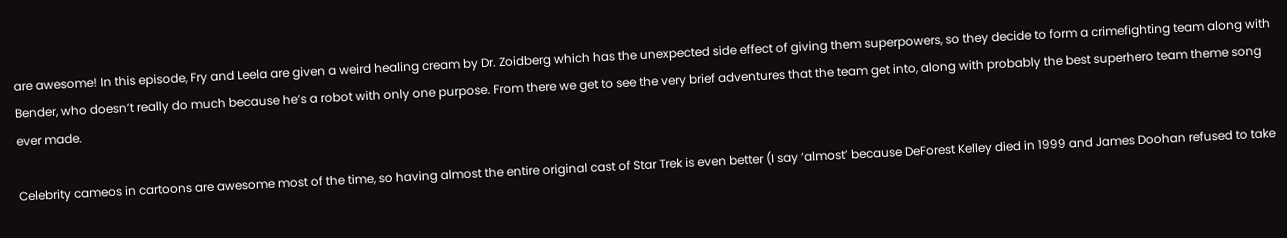are awesome! In this episode, Fry and Leela are given a weird healing cream by Dr. Zoidberg which has the unexpected side effect of giving them superpowers, so they decide to form a crimefighting team along with Bender, who doesn’t really do much because he’s a robot with only one purpose. From there we get to see the very brief adventures that the team get into, along with probably the best superhero team theme song ever made.

Celebrity cameos in cartoons are awesome most of the time, so having almost the entire original cast of Star Trek is even better (I say ‘almost’ because DeForest Kelley died in 1999 and James Doohan refused to take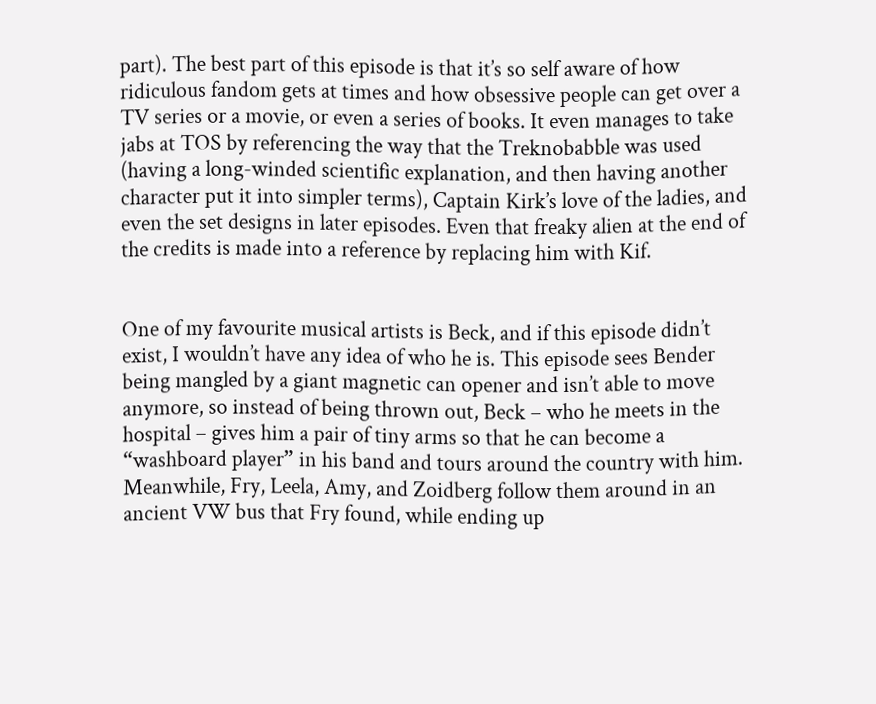part). The best part of this episode is that it’s so self aware of how ridiculous fandom gets at times and how obsessive people can get over a TV series or a movie, or even a series of books. It even manages to take jabs at TOS by referencing the way that the Treknobabble was used (having a long-winded scientific explanation, and then having another character put it into simpler terms), Captain Kirk’s love of the ladies, and even the set designs in later episodes. Even that freaky alien at the end of the credits is made into a reference by replacing him with Kif.


One of my favourite musical artists is Beck, and if this episode didn’t exist, I wouldn’t have any idea of who he is. This episode sees Bender being mangled by a giant magnetic can opener and isn’t able to move anymore, so instead of being thrown out, Beck – who he meets in the hospital – gives him a pair of tiny arms so that he can become a “washboard player” in his band and tours around the country with him. Meanwhile, Fry, Leela, Amy, and Zoidberg follow them around in an ancient VW bus that Fry found, while ending up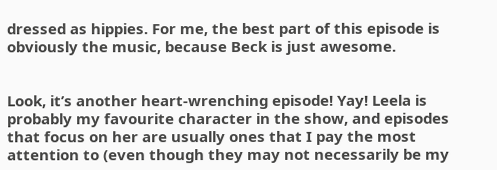dressed as hippies. For me, the best part of this episode is obviously the music, because Beck is just awesome.


Look, it’s another heart-wrenching episode! Yay! Leela is probably my favourite character in the show, and episodes that focus on her are usually ones that I pay the most attention to (even though they may not necessarily be my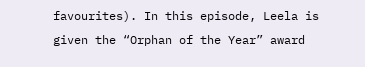favourites). In this episode, Leela is given the “Orphan of the Year” award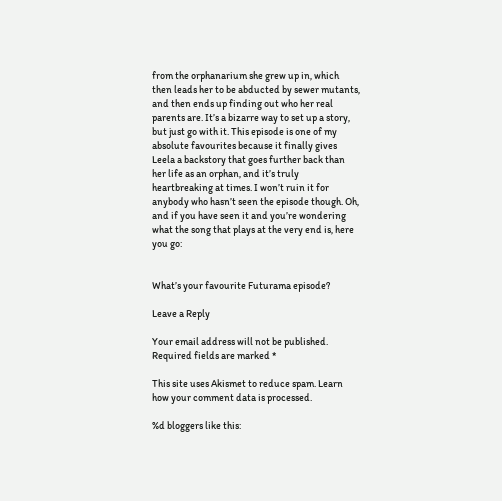from the orphanarium she grew up in, which then leads her to be abducted by sewer mutants, and then ends up finding out who her real parents are. It’s a bizarre way to set up a story, but just go with it. This episode is one of my absolute favourites because it finally gives Leela a backstory that goes further back than her life as an orphan, and it’s truly heartbreaking at times. I won’t ruin it for anybody who hasn’t seen the episode though. Oh, and if you have seen it and you’re wondering what the song that plays at the very end is, here you go:


What’s your favourite Futurama episode?

Leave a Reply

Your email address will not be published. Required fields are marked *

This site uses Akismet to reduce spam. Learn how your comment data is processed.

%d bloggers like this: